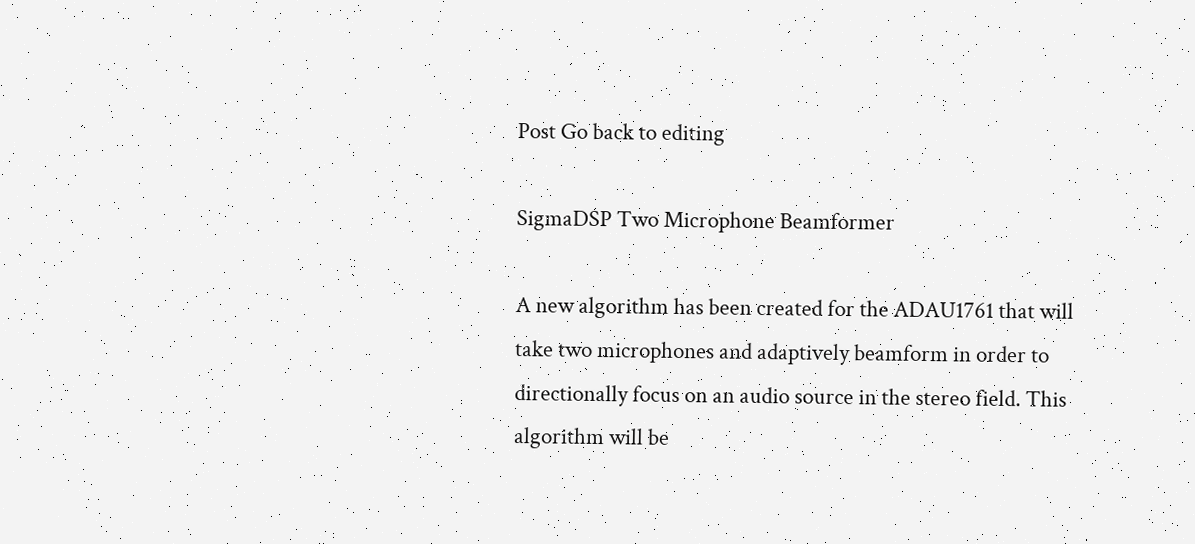Post Go back to editing

SigmaDSP Two Microphone Beamformer

A new algorithm has been created for the ADAU1761 that will take two microphones and adaptively beamform in order to directionally focus on an audio source in the stereo field. This algorithm will be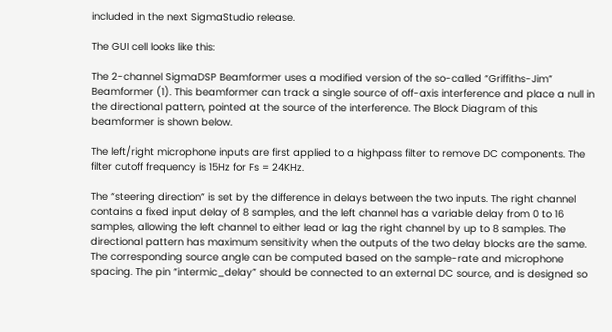included in the next SigmaStudio release.

The GUI cell looks like this:

The 2-channel SigmaDSP Beamformer uses a modified version of the so-called “Griffiths-Jim” Beamformer (1). This beamformer can track a single source of off-axis interference and place a null in the directional pattern, pointed at the source of the interference. The Block Diagram of this beamformer is shown below.

The left/right microphone inputs are first applied to a highpass filter to remove DC components. The filter cutoff frequency is 15Hz for Fs = 24KHz.

The “steering direction” is set by the difference in delays between the two inputs. The right channel contains a fixed input delay of 8 samples, and the left channel has a variable delay from 0 to 16 samples, allowing the left channel to either lead or lag the right channel by up to 8 samples. The directional pattern has maximum sensitivity when the outputs of the two delay blocks are the same.  The corresponding source angle can be computed based on the sample-rate and microphone spacing. The pin “intermic_delay” should be connected to an external DC source, and is designed so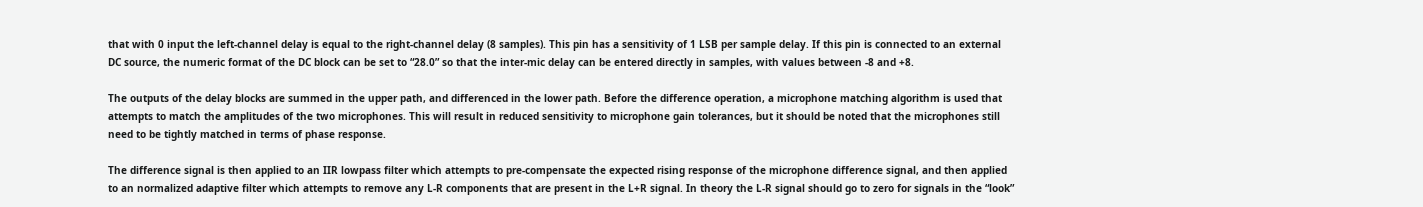that with 0 input the left-channel delay is equal to the right-channel delay (8 samples). This pin has a sensitivity of 1 LSB per sample delay. If this pin is connected to an external DC source, the numeric format of the DC block can be set to “28.0” so that the inter-mic delay can be entered directly in samples, with values between -8 and +8.

The outputs of the delay blocks are summed in the upper path, and differenced in the lower path. Before the difference operation, a microphone matching algorithm is used that attempts to match the amplitudes of the two microphones. This will result in reduced sensitivity to microphone gain tolerances, but it should be noted that the microphones still need to be tightly matched in terms of phase response.

The difference signal is then applied to an IIR lowpass filter which attempts to pre-compensate the expected rising response of the microphone difference signal, and then applied to an normalized adaptive filter which attempts to remove any L-R components that are present in the L+R signal. In theory the L-R signal should go to zero for signals in the “look”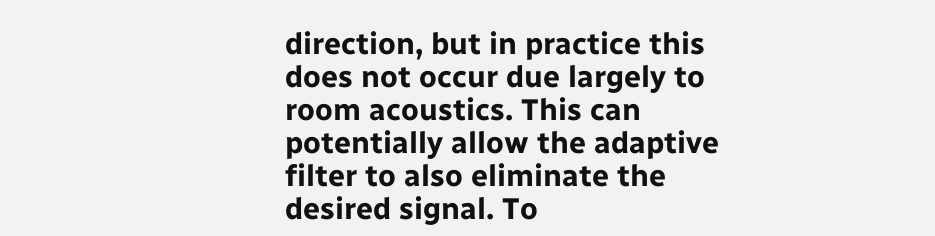direction, but in practice this does not occur due largely to room acoustics. This can potentially allow the adaptive filter to also eliminate the desired signal. To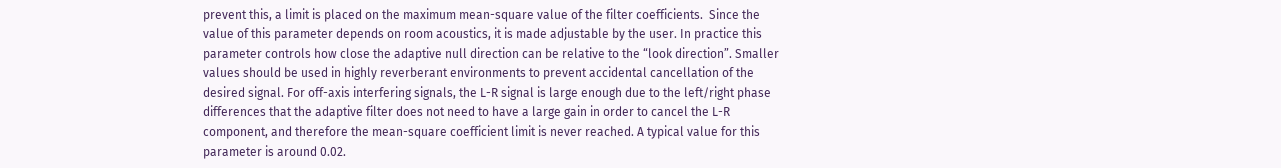prevent this, a limit is placed on the maximum mean-square value of the filter coefficients.  Since the value of this parameter depends on room acoustics, it is made adjustable by the user. In practice this parameter controls how close the adaptive null direction can be relative to the “look direction”. Smaller values should be used in highly reverberant environments to prevent accidental cancellation of the desired signal. For off-axis interfering signals, the L-R signal is large enough due to the left/right phase differences that the adaptive filter does not need to have a large gain in order to cancel the L-R component, and therefore the mean-square coefficient limit is never reached. A typical value for this parameter is around 0.02.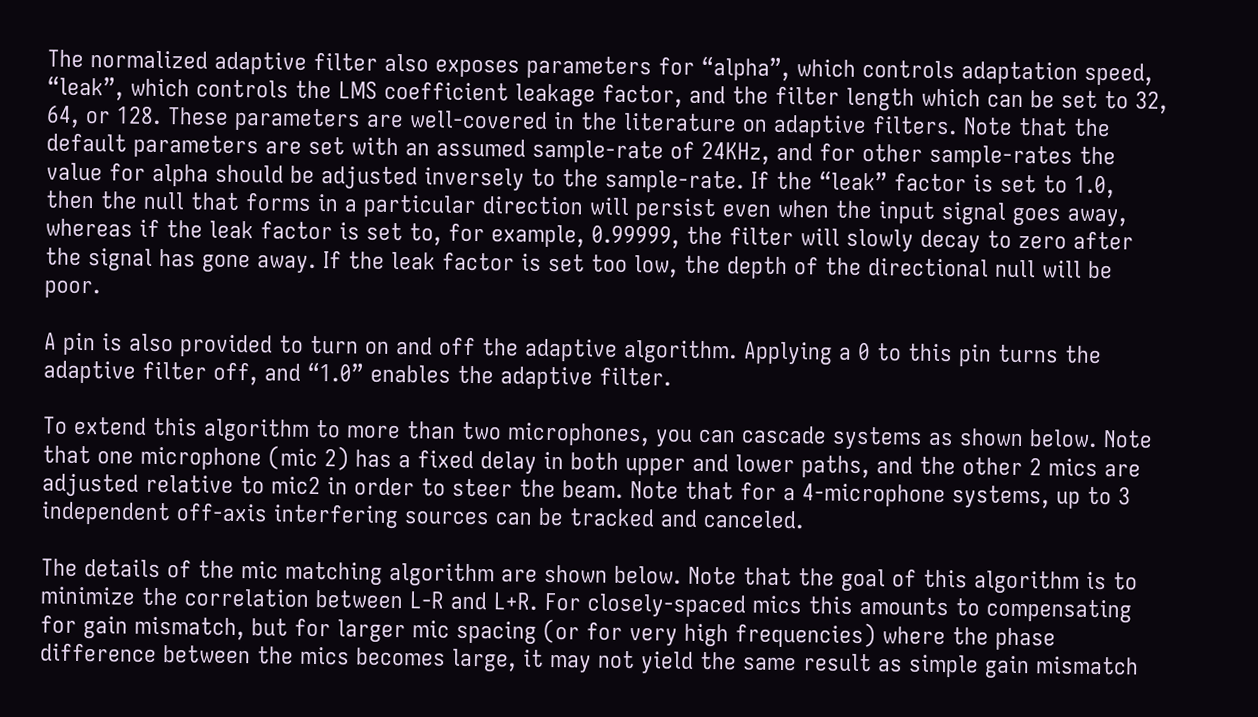The normalized adaptive filter also exposes parameters for “alpha”, which controls adaptation speed, “leak”, which controls the LMS coefficient leakage factor, and the filter length which can be set to 32, 64, or 128. These parameters are well-covered in the literature on adaptive filters. Note that the default parameters are set with an assumed sample-rate of 24KHz, and for other sample-rates the value for alpha should be adjusted inversely to the sample-rate. If the “leak” factor is set to 1.0, then the null that forms in a particular direction will persist even when the input signal goes away, whereas if the leak factor is set to, for example, 0.99999, the filter will slowly decay to zero after the signal has gone away. If the leak factor is set too low, the depth of the directional null will be poor.

A pin is also provided to turn on and off the adaptive algorithm. Applying a 0 to this pin turns the adaptive filter off, and “1.0” enables the adaptive filter.

To extend this algorithm to more than two microphones, you can cascade systems as shown below. Note that one microphone (mic 2) has a fixed delay in both upper and lower paths, and the other 2 mics are adjusted relative to mic2 in order to steer the beam. Note that for a 4-microphone systems, up to 3 independent off-axis interfering sources can be tracked and canceled.

The details of the mic matching algorithm are shown below. Note that the goal of this algorithm is to minimize the correlation between L-R and L+R. For closely-spaced mics this amounts to compensating for gain mismatch, but for larger mic spacing (or for very high frequencies) where the phase difference between the mics becomes large, it may not yield the same result as simple gain mismatch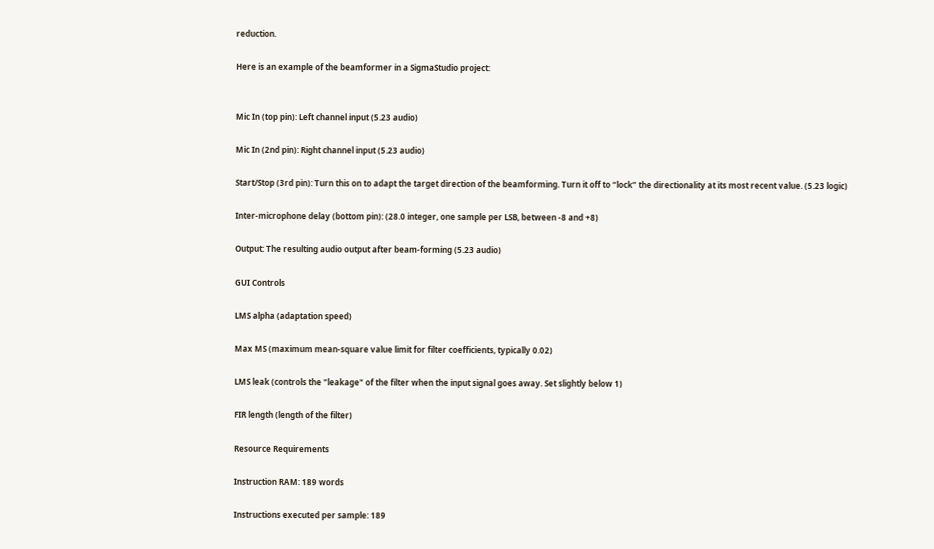reduction.

Here is an example of the beamformer in a SigmaStudio project:


Mic In (top pin): Left channel input (5.23 audio)

Mic In (2nd pin): Right channel input (5.23 audio)

Start/Stop (3rd pin): Turn this on to adapt the target direction of the beamforming. Turn it off to “lock” the directionality at its most recent value. (5.23 logic)

Inter-microphone delay (bottom pin): (28.0 integer, one sample per LSB, between -8 and +8)

Output: The resulting audio output after beam-forming (5.23 audio)

GUI Controls

LMS alpha (adaptation speed)

Max MS (maximum mean-square value limit for filter coefficients, typically 0.02)

LMS leak (controls the "leakage" of the filter when the input signal goes away. Set slightly below 1)

FIR length (length of the filter)

Resource Requirements

Instruction RAM: 189 words

Instructions executed per sample: 189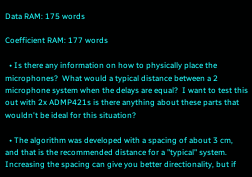Data RAM: 175 words

Coefficient RAM: 177 words

  • Is there any information on how to physically place the microphones?  What would a typical distance between a 2 microphone system when the delays are equal?  I want to test this out with 2x ADMP421s is there anything about these parts that wouldn't be ideal for this situation?

  • The algorithm was developed with a spacing of about 3 cm, and that is the recommended distance for a "typical" system. Increasing the spacing can give you better directionality, but if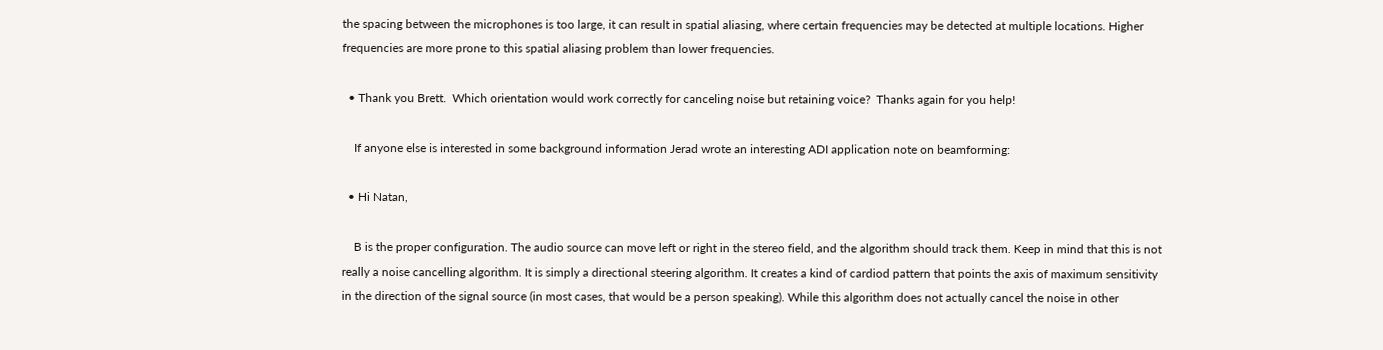the spacing between the microphones is too large, it can result in spatial aliasing, where certain frequencies may be detected at multiple locations. Higher frequencies are more prone to this spatial aliasing problem than lower frequencies.

  • Thank you Brett.  Which orientation would work correctly for canceling noise but retaining voice?  Thanks again for you help!

    If anyone else is interested in some background information Jerad wrote an interesting ADI application note on beamforming:

  • Hi Natan,

    B is the proper configuration. The audio source can move left or right in the stereo field, and the algorithm should track them. Keep in mind that this is not really a noise cancelling algorithm. It is simply a directional steering algorithm. It creates a kind of cardiod pattern that points the axis of maximum sensitivity in the direction of the signal source (in most cases, that would be a person speaking). While this algorithm does not actually cancel the noise in other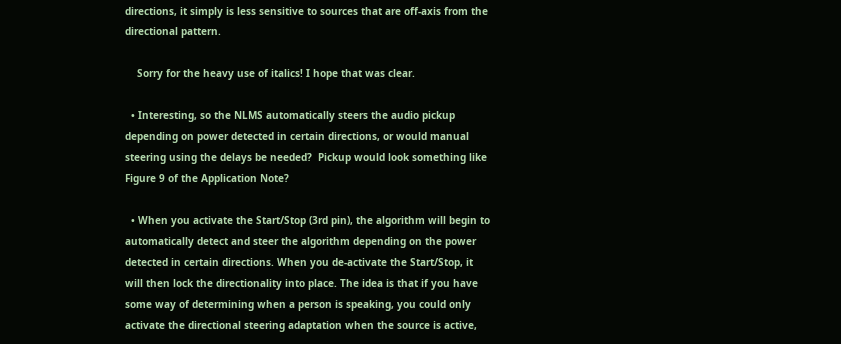directions, it simply is less sensitive to sources that are off-axis from the directional pattern.

    Sorry for the heavy use of italics! I hope that was clear.

  • Interesting, so the NLMS automatically steers the audio pickup depending on power detected in certain directions, or would manual steering using the delays be needed?  Pickup would look something like Figure 9 of the Application Note?

  • When you activate the Start/Stop (3rd pin), the algorithm will begin to automatically detect and steer the algorithm depending on the power detected in certain directions. When you de-activate the Start/Stop, it will then lock the directionality into place. The idea is that if you have some way of determining when a person is speaking, you could only activate the directional steering adaptation when the source is active,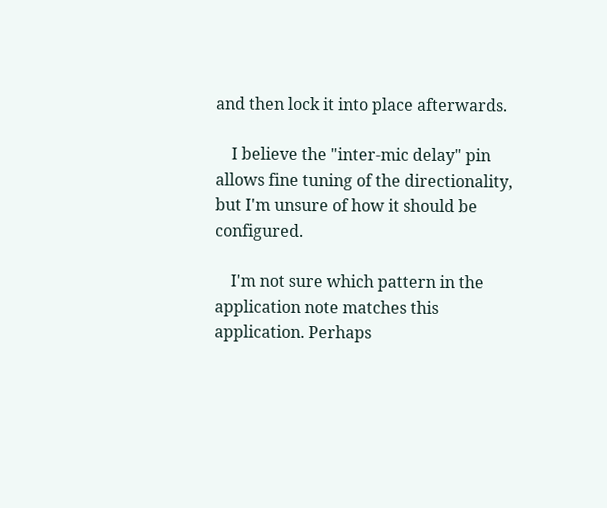and then lock it into place afterwards.

    I believe the "inter-mic delay" pin allows fine tuning of the directionality, but I'm unsure of how it should be configured.

    I'm not sure which pattern in the application note matches this application. Perhaps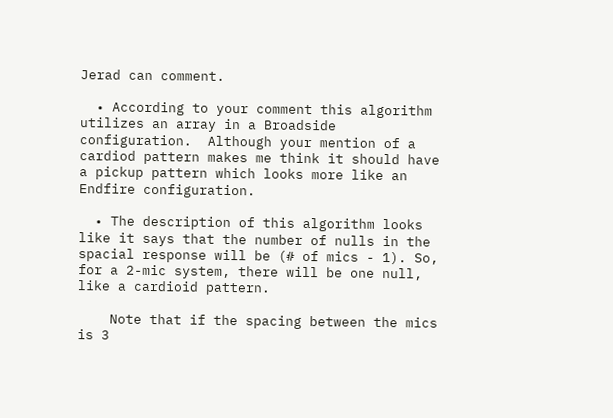Jerad can comment.

  • According to your comment this algorithm utilizes an array in a Broadside configuration.  Although your mention of a cardiod pattern makes me think it should have a pickup pattern which looks more like an Endfire configuration.

  • The description of this algorithm looks like it says that the number of nulls in the spacial response will be (# of mics - 1). So, for a 2-mic system, there will be one null, like a cardioid pattern.

    Note that if the spacing between the mics is 3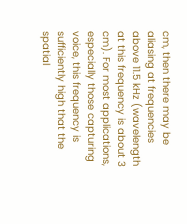cm, then there may be aliasing at frequencies above 11.5 kHz (wavelength at this frequency is about 3 cm). For most applications, especially those capturing voice, this frequency is sufficiently high that the spatial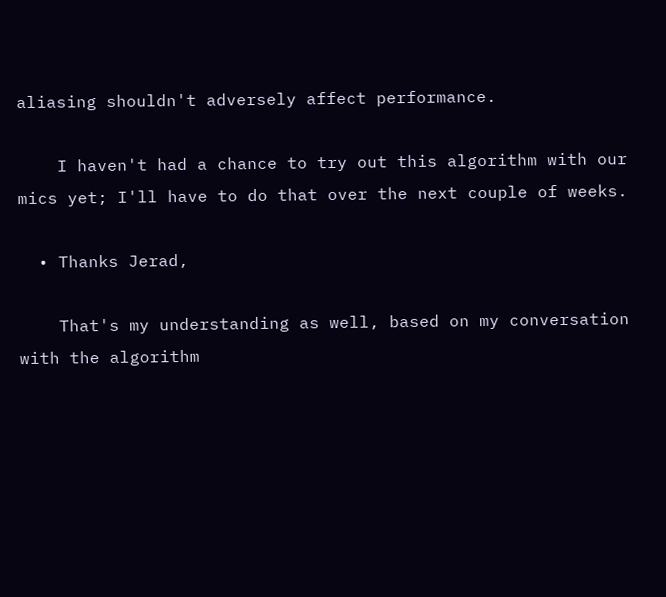aliasing shouldn't adversely affect performance.

    I haven't had a chance to try out this algorithm with our mics yet; I'll have to do that over the next couple of weeks.

  • Thanks Jerad,

    That's my understanding as well, based on my conversation with the algorithm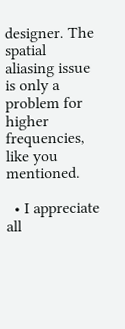designer. The spatial aliasing issue is only a problem for higher frequencies, like you mentioned.

  • I appreciate all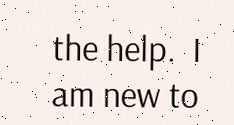the help.  I am new to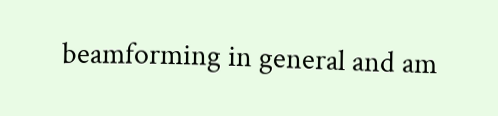beamforming in general and am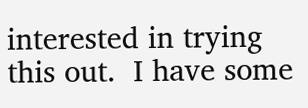interested in trying this out.  I have some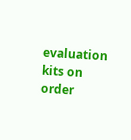evaluation kits on order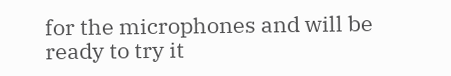for the microphones and will be ready to try it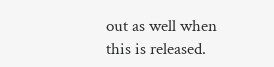out as well when this is released.